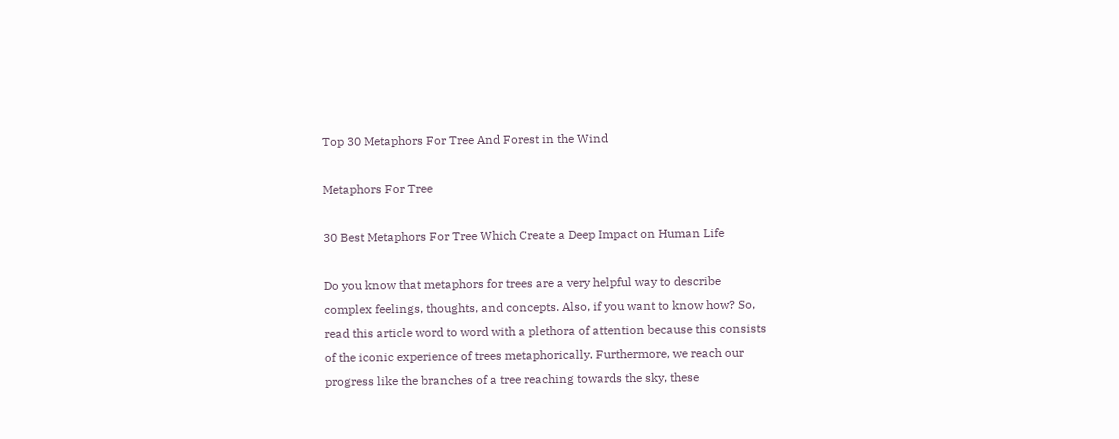Top 30 Metaphors For Tree And Forest in the Wind

Metaphors For Tree

30 Best Metaphors For Tree Which Create a Deep Impact on Human Life

Do you know that metaphors for trees are a very helpful way to describe complex feelings, thoughts, and concepts. Also, if you want to know how? So, read this article word to word with a plethora of attention because this consists of the iconic experience of trees metaphorically. Furthermore, we reach our progress like the branches of a tree reaching towards the sky, these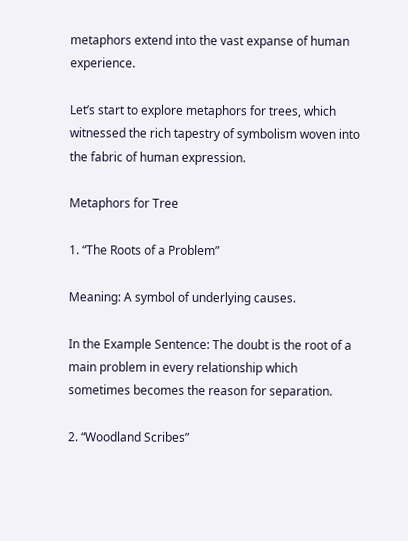metaphors extend into the vast expanse of human experience.

Let’s start to explore metaphors for trees, which witnessed the rich tapestry of symbolism woven into the fabric of human expression.

Metaphors for Tree

1. “The Roots of a Problem”

Meaning: A symbol of underlying causes.

In the Example Sentence: The doubt is the root of a main problem in every relationship which sometimes becomes the reason for separation.

2. “Woodland Scribes”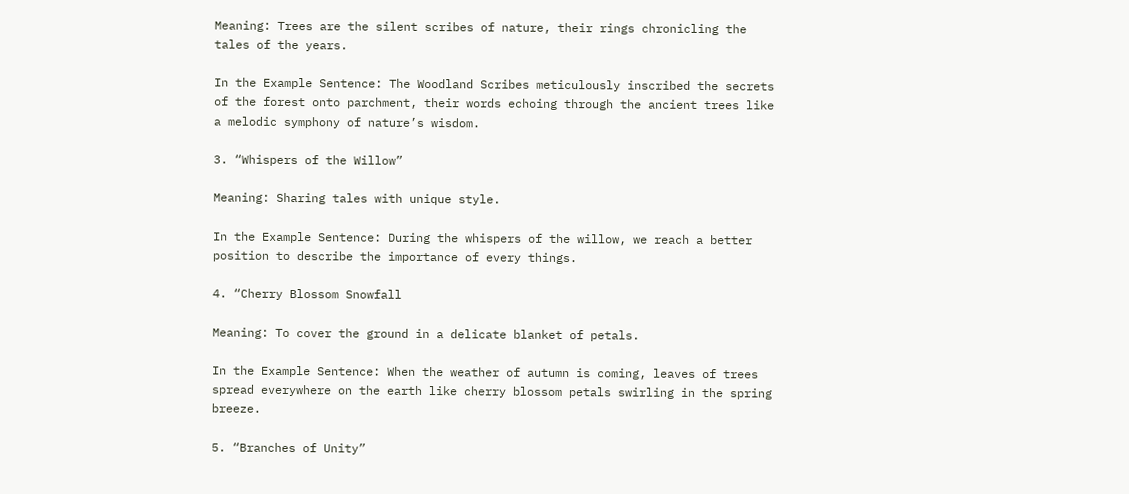Meaning: Trees are the silent scribes of nature, their rings chronicling the tales of the years.

In the Example Sentence: The Woodland Scribes meticulously inscribed the secrets of the forest onto parchment, their words echoing through the ancient trees like a melodic symphony of nature’s wisdom.

3. “Whispers of the Willow”

Meaning: Sharing tales with unique style.

In the Example Sentence: During the whispers of the willow, we reach a better position to describe the importance of every things.

4. “Cherry Blossom Snowfall

Meaning: To cover the ground in a delicate blanket of petals.

In the Example Sentence: When the weather of autumn is coming, leaves of trees spread everywhere on the earth like cherry blossom petals swirling in the spring breeze.

5. “Branches of Unity”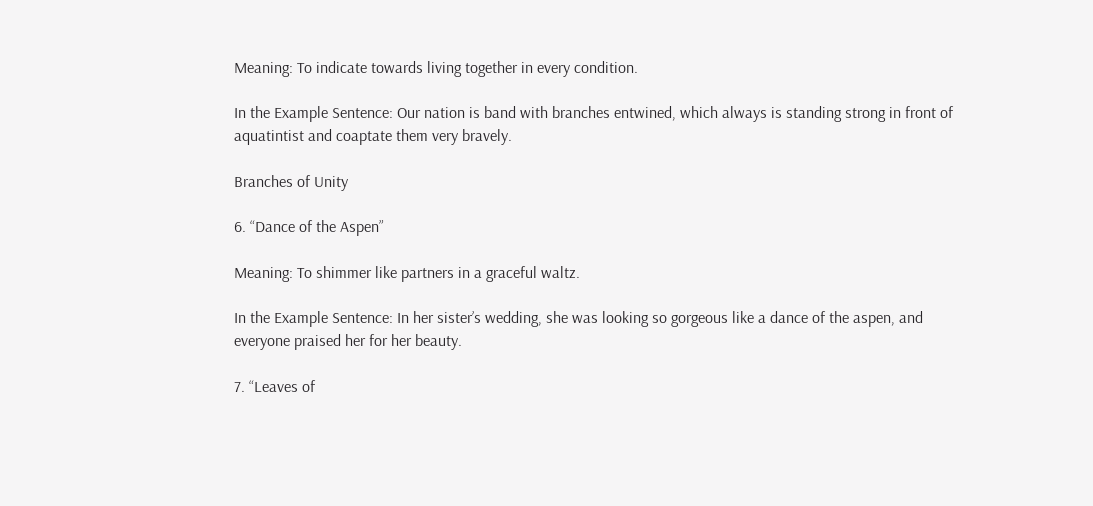Meaning: To indicate towards living together in every condition.

In the Example Sentence: Our nation is band with branches entwined, which always is standing strong in front of aquatintist and coaptate them very bravely.

Branches of Unity

6. “Dance of the Aspen”

Meaning: To shimmer like partners in a graceful waltz.

In the Example Sentence: In her sister’s wedding, she was looking so gorgeous like a dance of the aspen, and everyone praised her for her beauty.

7. “Leaves of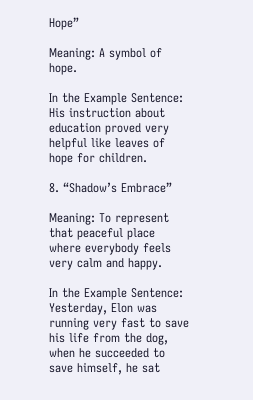Hope”

Meaning: A symbol of hope.

In the Example Sentence: His instruction about education proved very helpful like leaves of hope for children.

8. “Shadow’s Embrace”

Meaning: To represent that peaceful place where everybody feels very calm and happy.

In the Example Sentence: Yesterday, Elon was running very fast to save his life from the dog, when he succeeded to save himself, he sat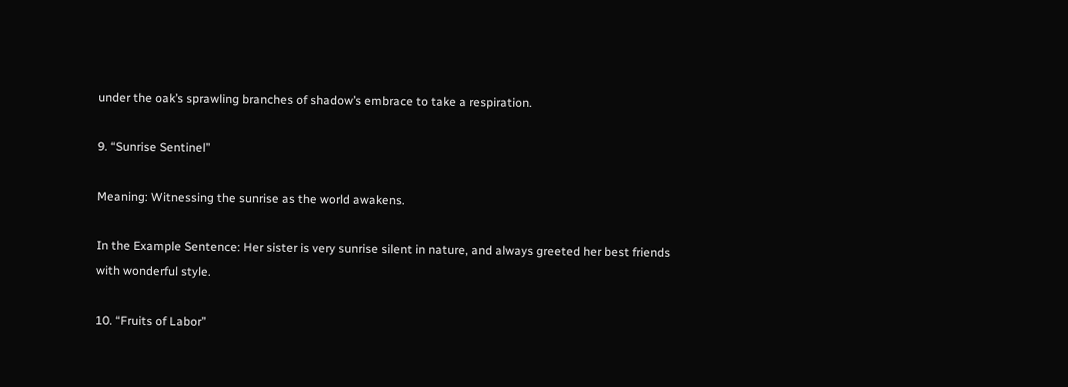under the oak’s sprawling branches of shadow’s embrace to take a respiration.

9. “Sunrise Sentinel”

Meaning: Witnessing the sunrise as the world awakens.

In the Example Sentence: Her sister is very sunrise silent in nature, and always greeted her best friends with wonderful style.

10. “Fruits of Labor”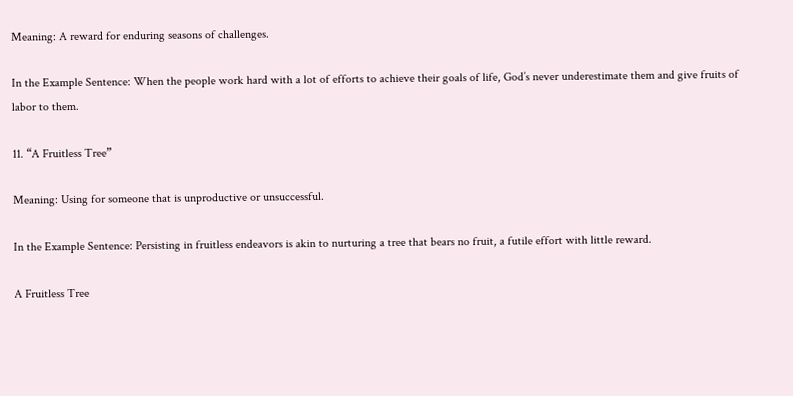Meaning: A reward for enduring seasons of challenges.

In the Example Sentence: When the people work hard with a lot of efforts to achieve their goals of life, God’s never underestimate them and give fruits of labor to them.

11. “A Fruitless Tree”

Meaning: Using for someone that is unproductive or unsuccessful.

In the Example Sentence: Persisting in fruitless endeavors is akin to nurturing a tree that bears no fruit, a futile effort with little reward.

A Fruitless Tree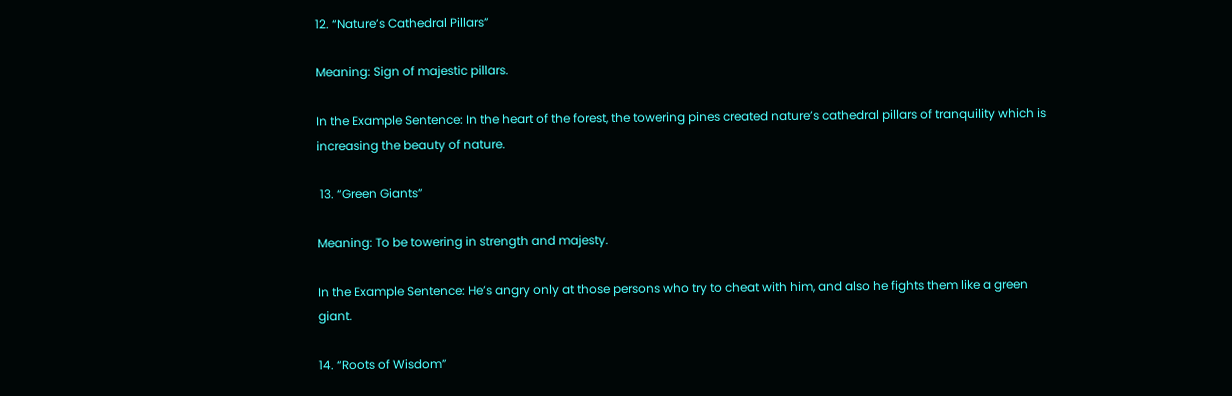12. “Nature’s Cathedral Pillars”

Meaning: Sign of majestic pillars.

In the Example Sentence: In the heart of the forest, the towering pines created nature’s cathedral pillars of tranquility which is increasing the beauty of nature.

 13. “Green Giants”

Meaning: To be towering in strength and majesty.

In the Example Sentence: He’s angry only at those persons who try to cheat with him, and also he fights them like a green giant.

14. “Roots of Wisdom”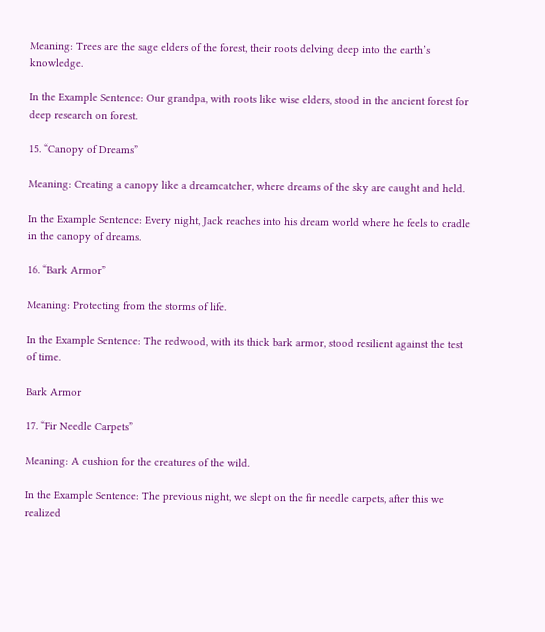Meaning: Trees are the sage elders of the forest, their roots delving deep into the earth’s knowledge.

In the Example Sentence: Our grandpa, with roots like wise elders, stood in the ancient forest for deep research on forest.

15. “Canopy of Dreams”

Meaning: Creating a canopy like a dreamcatcher, where dreams of the sky are caught and held.

In the Example Sentence: Every night, Jack reaches into his dream world where he feels to cradle in the canopy of dreams.

16. “Bark Armor”

Meaning: Protecting from the storms of life.

In the Example Sentence: The redwood, with its thick bark armor, stood resilient against the test of time.

Bark Armor

17. “Fir Needle Carpets”

Meaning: A cushion for the creatures of the wild.

In the Example Sentence: The previous night, we slept on the fir needle carpets, after this we realized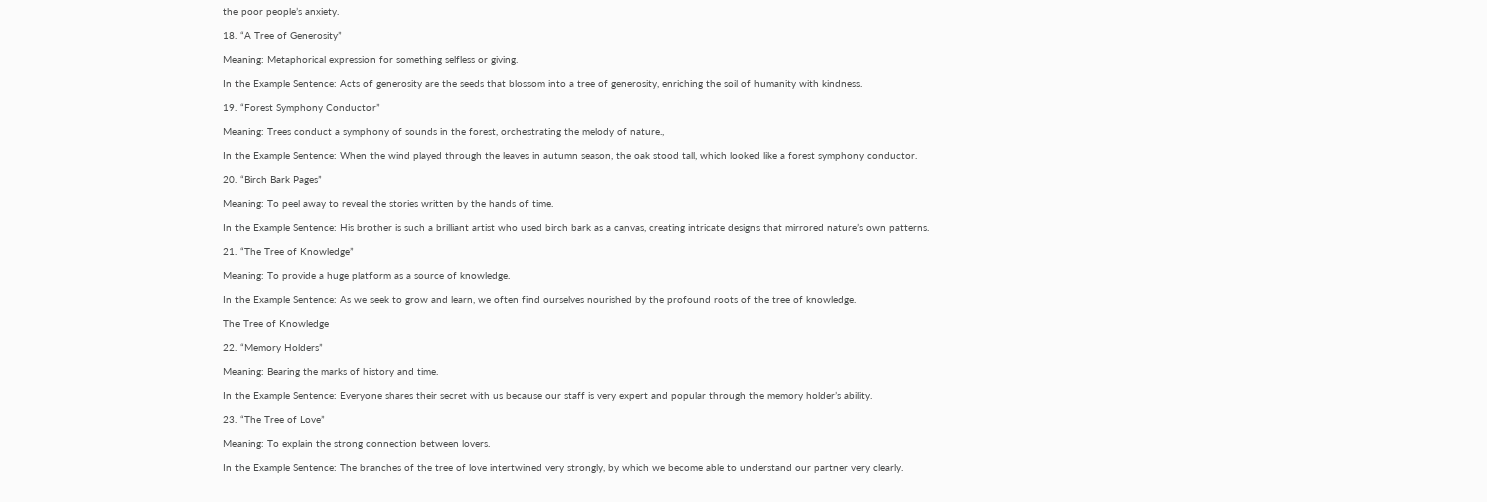the poor people’s anxiety.

18. “A Tree of Generosity”

Meaning: Metaphorical expression for something selfless or giving.

In the Example Sentence: Acts of generosity are the seeds that blossom into a tree of generosity, enriching the soil of humanity with kindness.

19. “Forest Symphony Conductor”

Meaning: Trees conduct a symphony of sounds in the forest, orchestrating the melody of nature.,

In the Example Sentence: When the wind played through the leaves in autumn season, the oak stood tall, which looked like a forest symphony conductor.

20. “Birch Bark Pages”

Meaning: To peel away to reveal the stories written by the hands of time.

In the Example Sentence: His brother is such a brilliant artist who used birch bark as a canvas, creating intricate designs that mirrored nature’s own patterns.

21. “The Tree of Knowledge”

Meaning: To provide a huge platform as a source of knowledge.

In the Example Sentence: As we seek to grow and learn, we often find ourselves nourished by the profound roots of the tree of knowledge.

The Tree of Knowledge

22. “Memory Holders”

Meaning: Bearing the marks of history and time.

In the Example Sentence: Everyone shares their secret with us because our staff is very expert and popular through the memory holder’s ability.

23. “The Tree of Love”

Meaning: To explain the strong connection between lovers.

In the Example Sentence: The branches of the tree of love intertwined very strongly, by which we become able to understand our partner very clearly.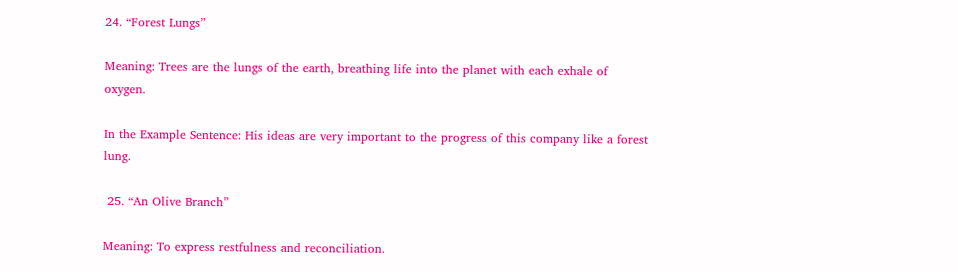24. “Forest Lungs”

Meaning: Trees are the lungs of the earth, breathing life into the planet with each exhale of oxygen.

In the Example Sentence: His ideas are very important to the progress of this company like a forest lung.

 25. “An Olive Branch”

Meaning: To express restfulness and reconciliation.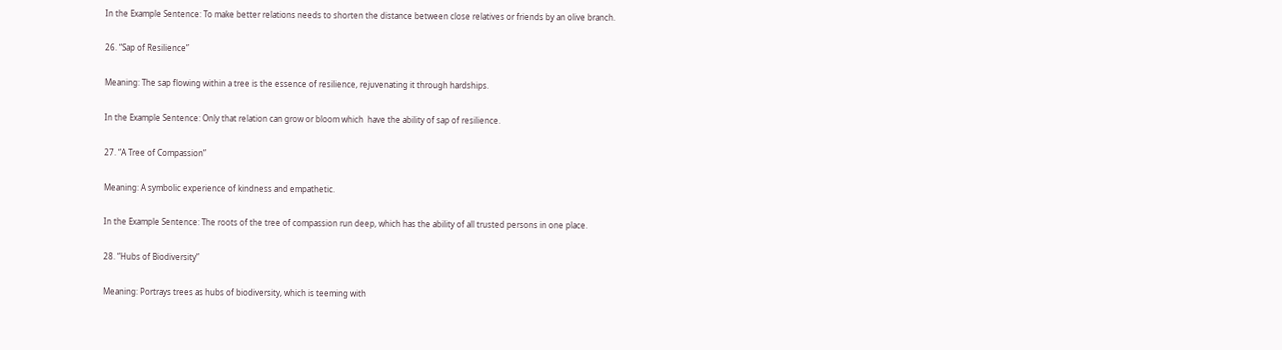In the Example Sentence: To make better relations needs to shorten the distance between close relatives or friends by an olive branch.

26. “Sap of Resilience”

Meaning: The sap flowing within a tree is the essence of resilience, rejuvenating it through hardships.

In the Example Sentence: Only that relation can grow or bloom which  have the ability of sap of resilience.

27. “A Tree of Compassion”

Meaning: A symbolic experience of kindness and empathetic.

In the Example Sentence: The roots of the tree of compassion run deep, which has the ability of all trusted persons in one place.

28. “Hubs of Biodiversity”

Meaning: Portrays trees as hubs of biodiversity, which is teeming with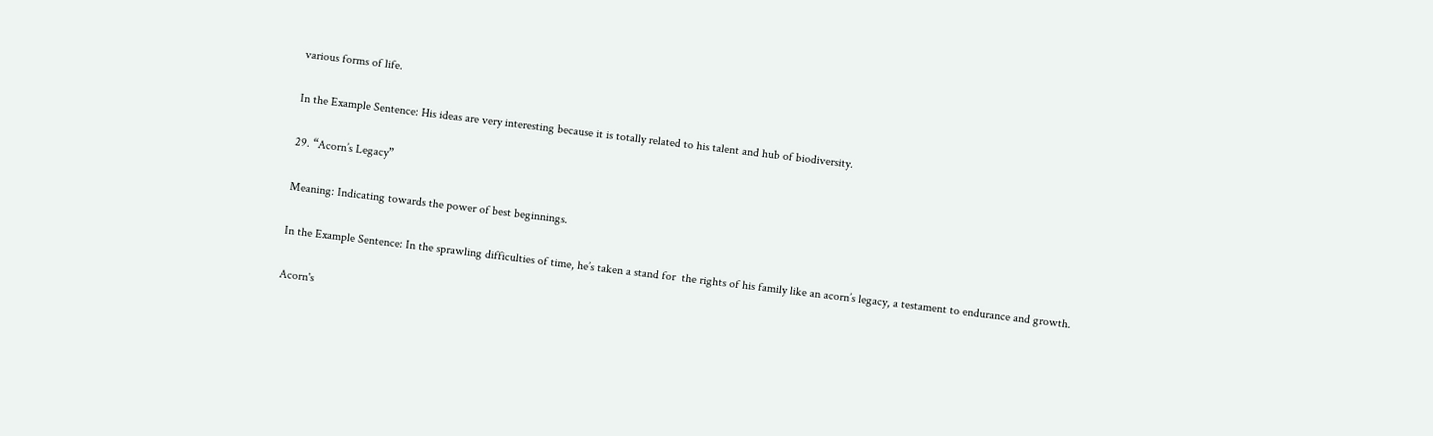various forms of life.

In the Example Sentence: His ideas are very interesting because it is totally related to his talent and hub of biodiversity.

29. “Acorn’s Legacy”

Meaning: Indicating towards the power of best beginnings.

In the Example Sentence: In the sprawling difficulties of time, he’s taken a stand for  the rights of his family like an acorn’s legacy, a testament to endurance and growth.

Acorn's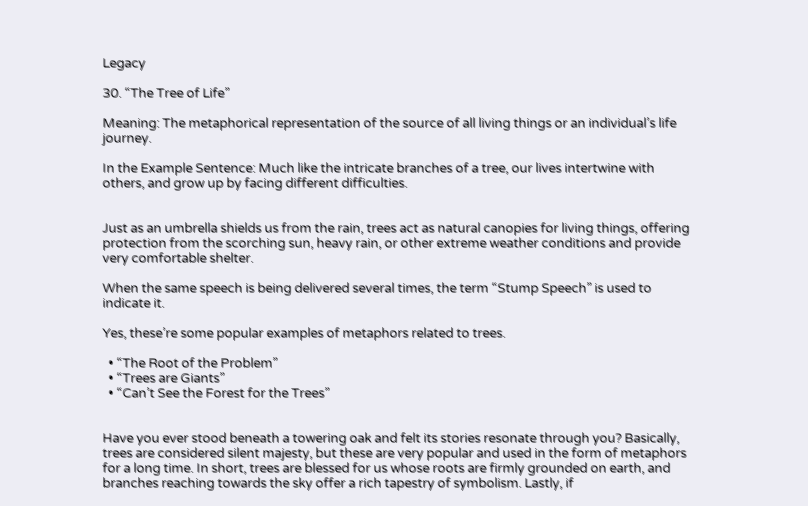Legacy

30. “The Tree of Life”

Meaning: The metaphorical representation of the source of all living things or an individual’s life journey.

In the Example Sentence: Much like the intricate branches of a tree, our lives intertwine with others, and grow up by facing different difficulties.


Just as an umbrella shields us from the rain, trees act as natural canopies for living things, offering protection from the scorching sun, heavy rain, or other extreme weather conditions and provide very comfortable shelter.

When the same speech is being delivered several times, the term “Stump Speech” is used to indicate it.

Yes, these’re some popular examples of metaphors related to trees.

  • “The Root of the Problem”
  • “Trees are Giants”
  • “Can’t See the Forest for the Trees”


Have you ever stood beneath a towering oak and felt its stories resonate through you? Basically, trees are considered silent majesty, but these are very popular and used in the form of metaphors for a long time. In short, trees are blessed for us whose roots are firmly grounded on earth, and branches reaching towards the sky offer a rich tapestry of symbolism. Lastly, if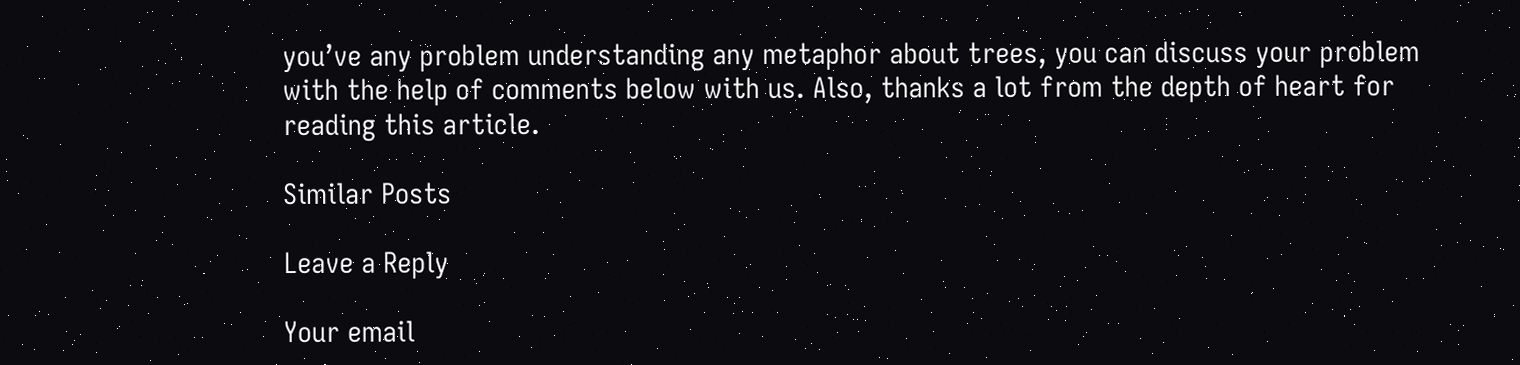you’ve any problem understanding any metaphor about trees, you can discuss your problem with the help of comments below with us. Also, thanks a lot from the depth of heart for reading this article.

Similar Posts

Leave a Reply

Your email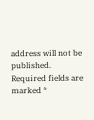address will not be published. Required fields are marked *